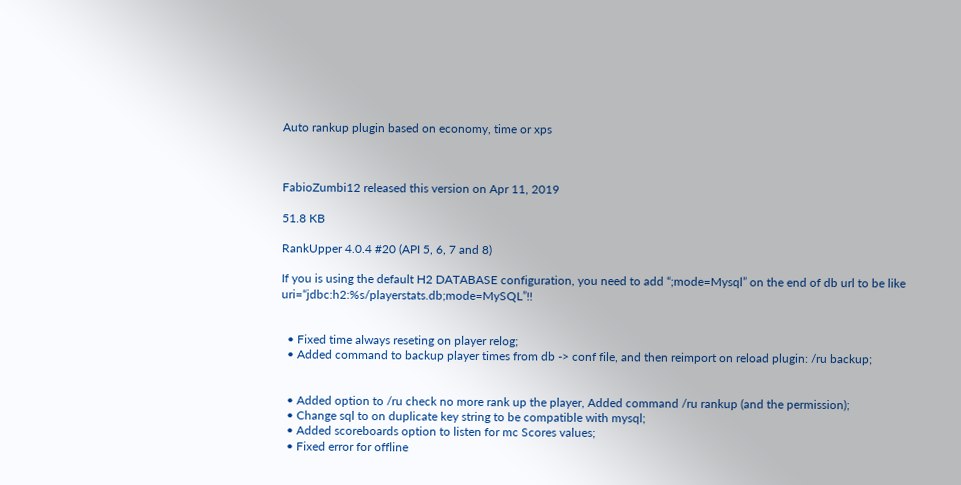Auto rankup plugin based on economy, time or xps



FabioZumbi12 released this version on Apr 11, 2019

51.8 KB

RankUpper 4.0.4 #20 (API 5, 6, 7 and 8)

If you is using the default H2 DATABASE configuration, you need to add “;mode=Mysql” on the end of db url to be like uri=“jdbc:h2:%s/playerstats.db;mode=MySQL”!!


  • Fixed time always reseting on player relog;
  • Added command to backup player times from db -> conf file, and then reimport on reload plugin: /ru backup;


  • Added option to /ru check no more rank up the player, Added command /ru rankup (and the permission);
  • Change sql to on duplicate key string to be compatible with mysql;
  • Added scoreboards option to listen for mc Scores values;
  • Fixed error for offline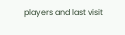players and last visit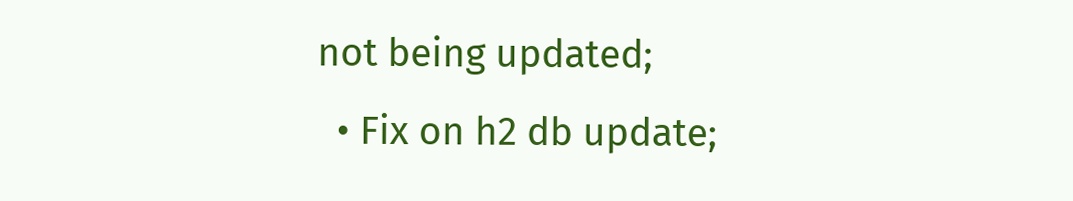not being updated;
  • Fix on h2 db update;